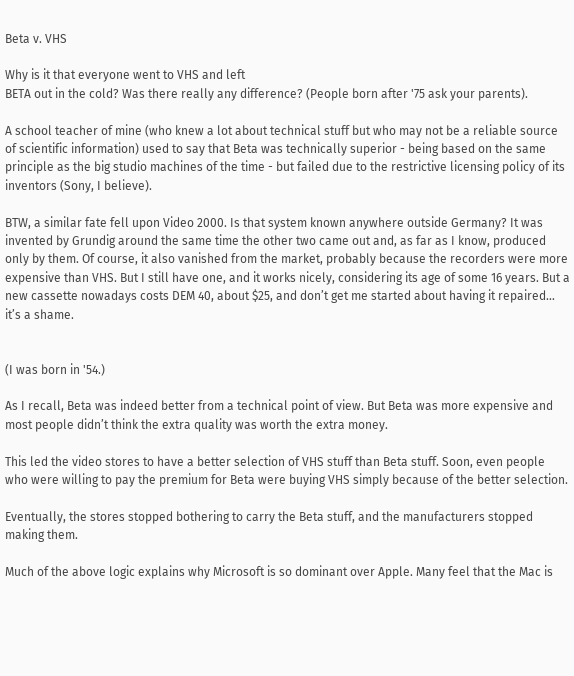Beta v. VHS

Why is it that everyone went to VHS and left
BETA out in the cold? Was there really any difference? (People born after '75 ask your parents).

A school teacher of mine (who knew a lot about technical stuff but who may not be a reliable source of scientific information) used to say that Beta was technically superior - being based on the same principle as the big studio machines of the time - but failed due to the restrictive licensing policy of its inventors (Sony, I believe).

BTW, a similar fate fell upon Video 2000. Is that system known anywhere outside Germany? It was invented by Grundig around the same time the other two came out and, as far as I know, produced only by them. Of course, it also vanished from the market, probably because the recorders were more expensive than VHS. But I still have one, and it works nicely, considering its age of some 16 years. But a new cassette nowadays costs DEM 40, about $25, and don’t get me started about having it repaired… it’s a shame.


(I was born in '54.)

As I recall, Beta was indeed better from a technical point of view. But Beta was more expensive and most people didn’t think the extra quality was worth the extra money.

This led the video stores to have a better selection of VHS stuff than Beta stuff. Soon, even people who were willing to pay the premium for Beta were buying VHS simply because of the better selection.

Eventually, the stores stopped bothering to carry the Beta stuff, and the manufacturers stopped making them.

Much of the above logic explains why Microsoft is so dominant over Apple. Many feel that the Mac is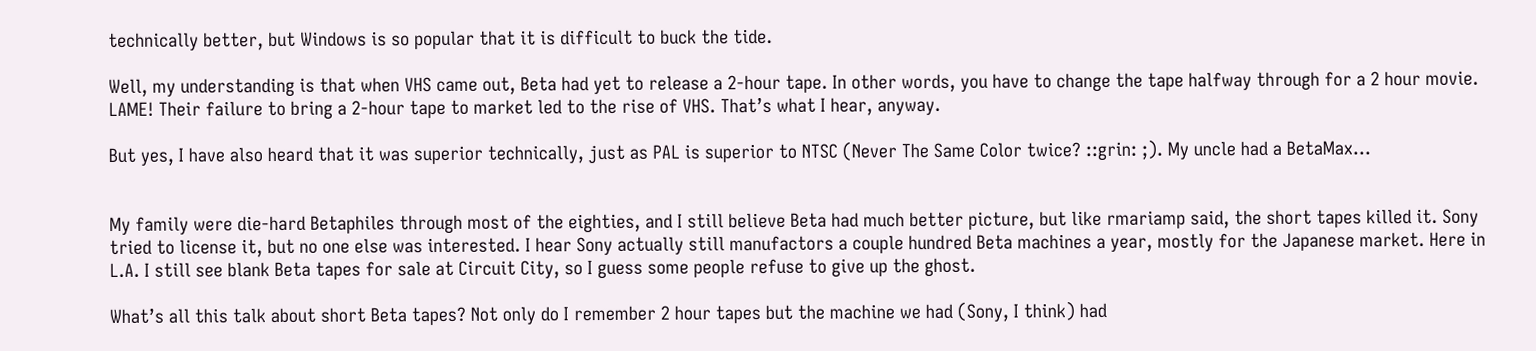technically better, but Windows is so popular that it is difficult to buck the tide.

Well, my understanding is that when VHS came out, Beta had yet to release a 2-hour tape. In other words, you have to change the tape halfway through for a 2 hour movie. LAME! Their failure to bring a 2-hour tape to market led to the rise of VHS. That’s what I hear, anyway.

But yes, I have also heard that it was superior technically, just as PAL is superior to NTSC (Never The Same Color twice? ::grin: ;). My uncle had a BetaMax…


My family were die-hard Betaphiles through most of the eighties, and I still believe Beta had much better picture, but like rmariamp said, the short tapes killed it. Sony tried to license it, but no one else was interested. I hear Sony actually still manufactors a couple hundred Beta machines a year, mostly for the Japanese market. Here in L.A. I still see blank Beta tapes for sale at Circuit City, so I guess some people refuse to give up the ghost.

What’s all this talk about short Beta tapes? Not only do I remember 2 hour tapes but the machine we had (Sony, I think) had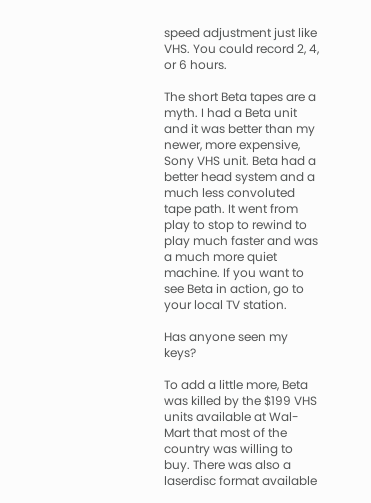speed adjustment just like VHS. You could record 2, 4, or 6 hours.

The short Beta tapes are a myth. I had a Beta unit and it was better than my newer, more expensive, Sony VHS unit. Beta had a better head system and a much less convoluted tape path. It went from play to stop to rewind to play much faster and was a much more quiet machine. If you want to see Beta in action, go to your local TV station.

Has anyone seen my keys?

To add a little more, Beta was killed by the $199 VHS units available at Wal-Mart that most of the country was willing to buy. There was also a laserdisc format available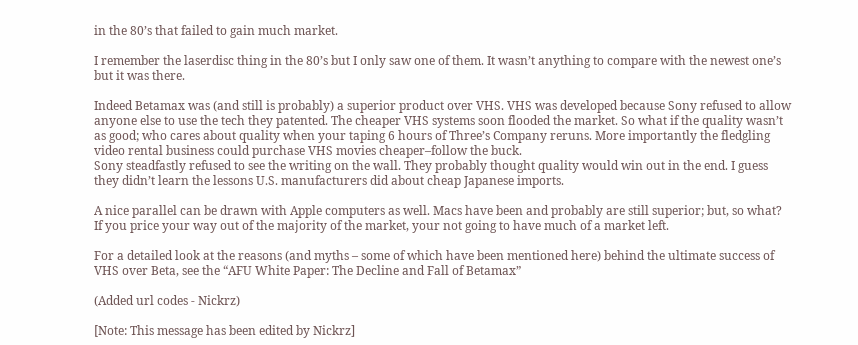in the 80’s that failed to gain much market.

I remember the laserdisc thing in the 80’s but I only saw one of them. It wasn’t anything to compare with the newest one’s but it was there.

Indeed Betamax was (and still is probably) a superior product over VHS. VHS was developed because Sony refused to allow anyone else to use the tech they patented. The cheaper VHS systems soon flooded the market. So what if the quality wasn’t as good; who cares about quality when your taping 6 hours of Three’s Company reruns. More importantly the fledgling video rental business could purchase VHS movies cheaper–follow the buck.
Sony steadfastly refused to see the writing on the wall. They probably thought quality would win out in the end. I guess they didn’t learn the lessons U.S. manufacturers did about cheap Japanese imports.

A nice parallel can be drawn with Apple computers as well. Macs have been and probably are still superior; but, so what?
If you price your way out of the majority of the market, your not going to have much of a market left.

For a detailed look at the reasons (and myths – some of which have been mentioned here) behind the ultimate success of VHS over Beta, see the “AFU White Paper: The Decline and Fall of Betamax”

(Added url codes - Nickrz)

[Note: This message has been edited by Nickrz]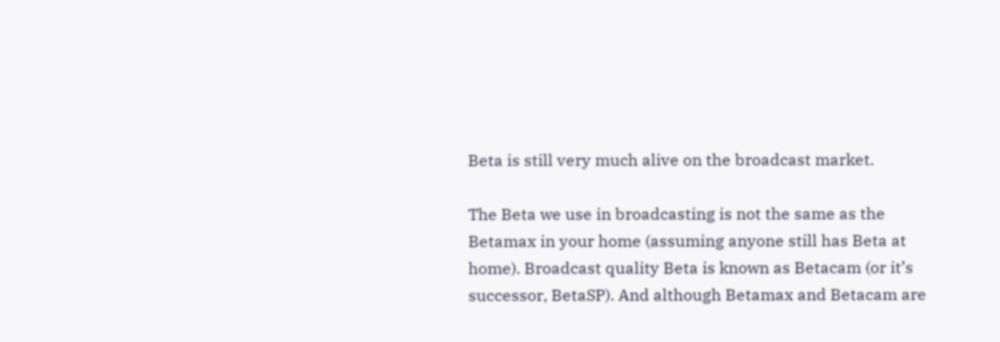Beta is still very much alive on the broadcast market.

The Beta we use in broadcasting is not the same as the Betamax in your home (assuming anyone still has Beta at home). Broadcast quality Beta is known as Betacam (or it’s successor, BetaSP). And although Betamax and Betacam are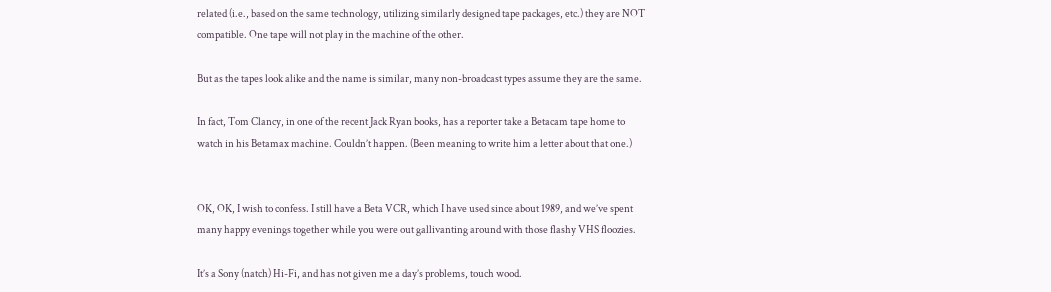related (i.e., based on the same technology, utilizing similarly designed tape packages, etc.) they are NOT compatible. One tape will not play in the machine of the other.

But as the tapes look alike and the name is similar, many non-broadcast types assume they are the same.

In fact, Tom Clancy, in one of the recent Jack Ryan books, has a reporter take a Betacam tape home to watch in his Betamax machine. Couldn’t happen. (Been meaning to write him a letter about that one.)


OK, OK, I wish to confess. I still have a Beta VCR, which I have used since about 1989, and we’ve spent many happy evenings together while you were out gallivanting around with those flashy VHS floozies.

It’s a Sony (natch) Hi-Fi, and has not given me a day’s problems, touch wood.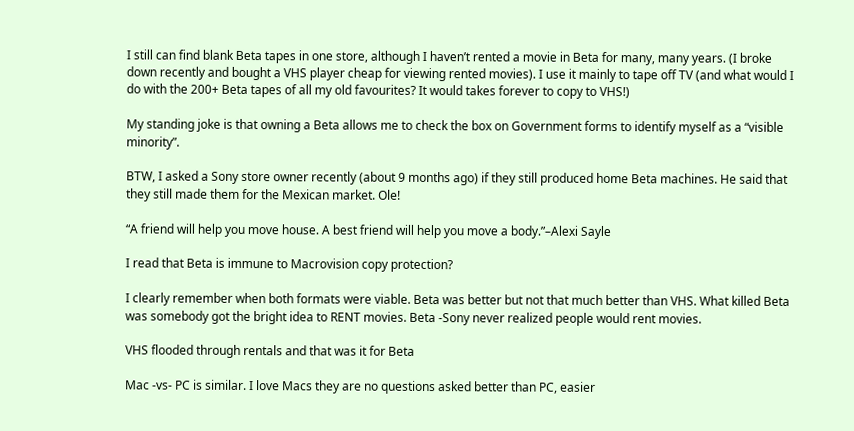I still can find blank Beta tapes in one store, although I haven’t rented a movie in Beta for many, many years. (I broke down recently and bought a VHS player cheap for viewing rented movies). I use it mainly to tape off TV (and what would I do with the 200+ Beta tapes of all my old favourites? It would takes forever to copy to VHS!)

My standing joke is that owning a Beta allows me to check the box on Government forms to identify myself as a “visible minority”.

BTW, I asked a Sony store owner recently (about 9 months ago) if they still produced home Beta machines. He said that they still made them for the Mexican market. Ole!

“A friend will help you move house. A best friend will help you move a body.”–Alexi Sayle

I read that Beta is immune to Macrovision copy protection?

I clearly remember when both formats were viable. Beta was better but not that much better than VHS. What killed Beta was somebody got the bright idea to RENT movies. Beta -Sony never realized people would rent movies.

VHS flooded through rentals and that was it for Beta

Mac -vs- PC is similar. I love Macs they are no questions asked better than PC, easier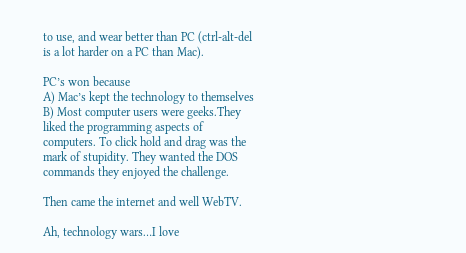to use, and wear better than PC (ctrl-alt-del is a lot harder on a PC than Mac).

PC’s won because
A) Mac’s kept the technology to themselves
B) Most computer users were geeks.They liked the programming aspects of computers. To click hold and drag was the mark of stupidity. They wanted the DOS commands they enjoyed the challenge.

Then came the internet and well WebTV.

Ah, technology wars…I love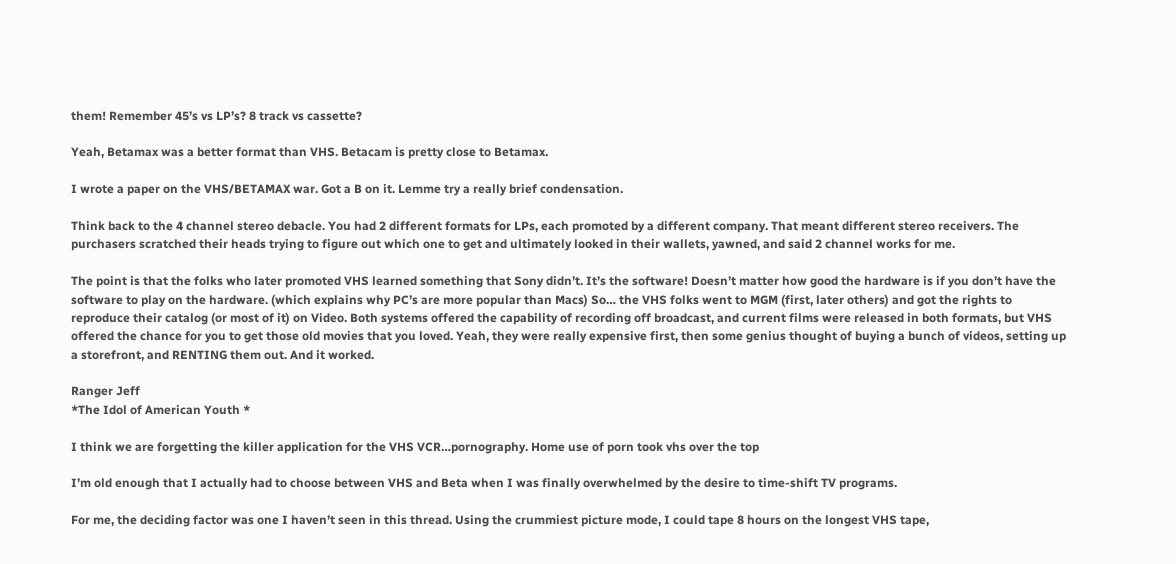them! Remember 45’s vs LP’s? 8 track vs cassette?

Yeah, Betamax was a better format than VHS. Betacam is pretty close to Betamax.

I wrote a paper on the VHS/BETAMAX war. Got a B on it. Lemme try a really brief condensation.

Think back to the 4 channel stereo debacle. You had 2 different formats for LPs, each promoted by a different company. That meant different stereo receivers. The purchasers scratched their heads trying to figure out which one to get and ultimately looked in their wallets, yawned, and said 2 channel works for me.

The point is that the folks who later promoted VHS learned something that Sony didn’t. It’s the software! Doesn’t matter how good the hardware is if you don’t have the software to play on the hardware. (which explains why PC’s are more popular than Macs) So… the VHS folks went to MGM (first, later others) and got the rights to reproduce their catalog (or most of it) on Video. Both systems offered the capability of recording off broadcast, and current films were released in both formats, but VHS offered the chance for you to get those old movies that you loved. Yeah, they were really expensive first, then some genius thought of buying a bunch of videos, setting up a storefront, and RENTING them out. And it worked.

Ranger Jeff
*The Idol of American Youth *

I think we are forgetting the killer application for the VHS VCR…pornography. Home use of porn took vhs over the top

I’m old enough that I actually had to choose between VHS and Beta when I was finally overwhelmed by the desire to time-shift TV programs.

For me, the deciding factor was one I haven’t seen in this thread. Using the crummiest picture mode, I could tape 8 hours on the longest VHS tape,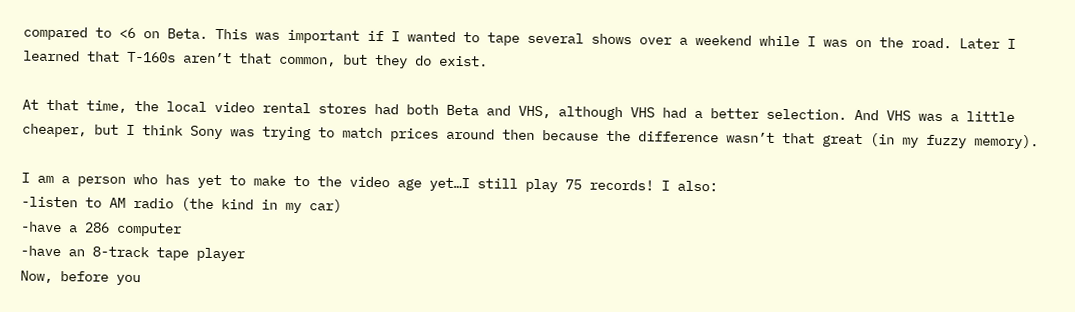compared to <6 on Beta. This was important if I wanted to tape several shows over a weekend while I was on the road. Later I learned that T-160s aren’t that common, but they do exist.

At that time, the local video rental stores had both Beta and VHS, although VHS had a better selection. And VHS was a little cheaper, but I think Sony was trying to match prices around then because the difference wasn’t that great (in my fuzzy memory).

I am a person who has yet to make to the video age yet…I still play 75 records! I also:
-listen to AM radio (the kind in my car)
-have a 286 computer
-have an 8-track tape player
Now, before you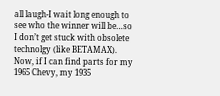all laugh-I wait long enough to see who the winner will be…so I don’t get stuck with obsolete technolgy (like BETAMAX).
Now, if I can find parts for my 1965 Chevy, my 1935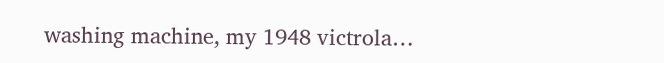washing machine, my 1948 victrola…